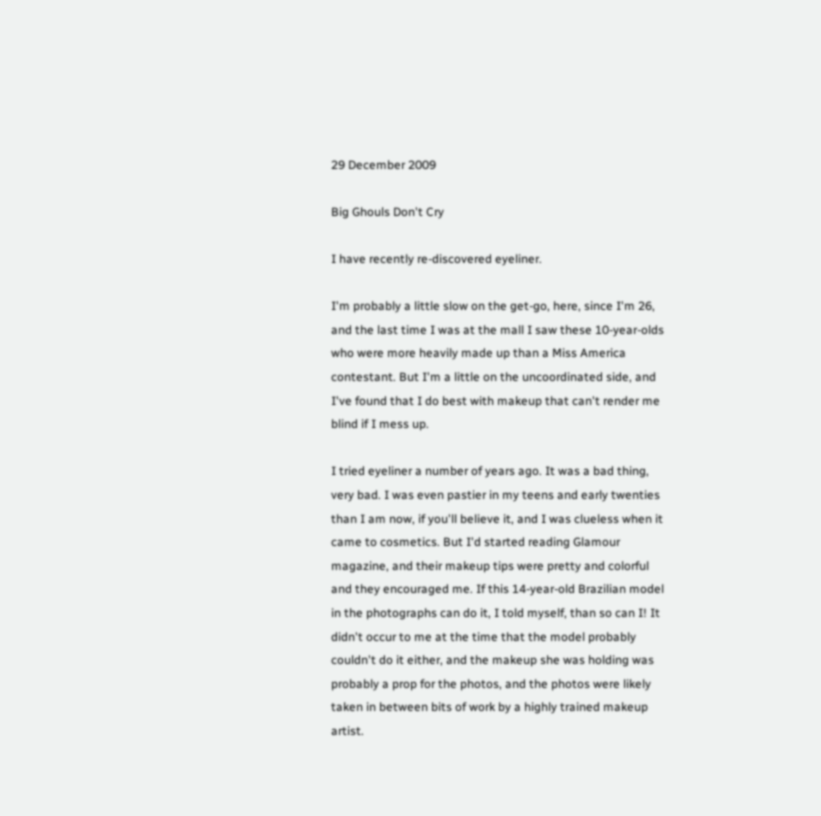29 December 2009

Big Ghouls Don't Cry

I have recently re-discovered eyeliner.

I'm probably a little slow on the get-go, here, since I'm 26, and the last time I was at the mall I saw these 10-year-olds who were more heavily made up than a Miss America contestant. But I'm a little on the uncoordinated side, and I've found that I do best with makeup that can't render me blind if I mess up.

I tried eyeliner a number of years ago. It was a bad thing, very bad. I was even pastier in my teens and early twenties than I am now, if you'll believe it, and I was clueless when it came to cosmetics. But I'd started reading Glamour magazine, and their makeup tips were pretty and colorful and they encouraged me. If this 14-year-old Brazilian model in the photographs can do it, I told myself, than so can I! It didn't occur to me at the time that the model probably couldn't do it either, and the makeup she was holding was probably a prop for the photos, and the photos were likely taken in between bits of work by a highly trained makeup artist.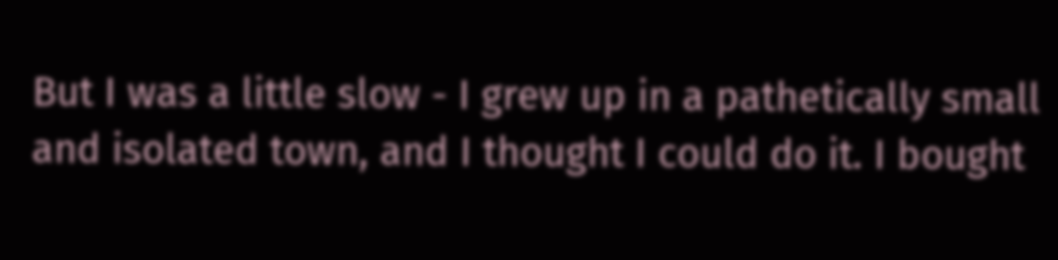But I was a little slow - I grew up in a pathetically small and isolated town, and I thought I could do it. I bought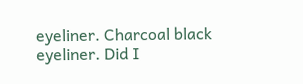eyeliner. Charcoal black eyeliner. Did I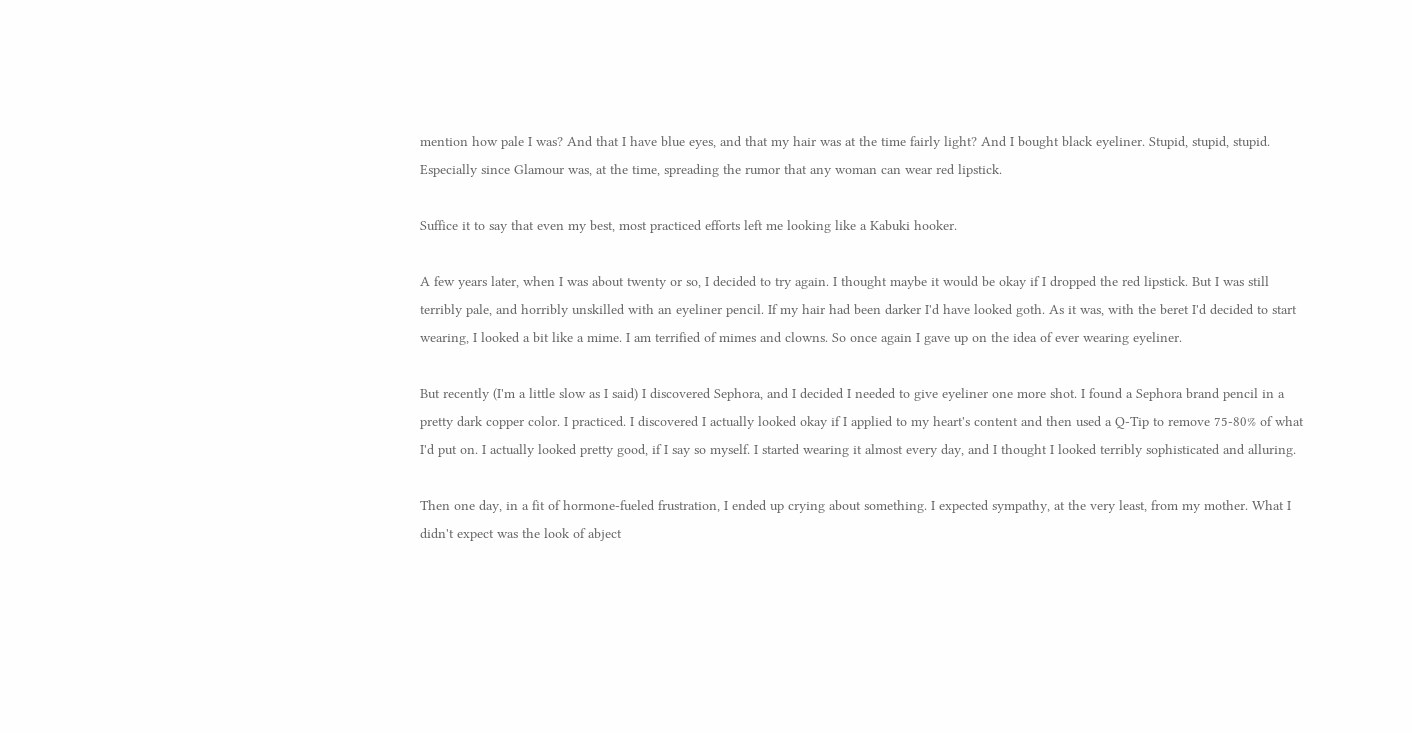mention how pale I was? And that I have blue eyes, and that my hair was at the time fairly light? And I bought black eyeliner. Stupid, stupid, stupid. Especially since Glamour was, at the time, spreading the rumor that any woman can wear red lipstick.

Suffice it to say that even my best, most practiced efforts left me looking like a Kabuki hooker.

A few years later, when I was about twenty or so, I decided to try again. I thought maybe it would be okay if I dropped the red lipstick. But I was still terribly pale, and horribly unskilled with an eyeliner pencil. If my hair had been darker I'd have looked goth. As it was, with the beret I'd decided to start wearing, I looked a bit like a mime. I am terrified of mimes and clowns. So once again I gave up on the idea of ever wearing eyeliner.

But recently (I'm a little slow as I said) I discovered Sephora, and I decided I needed to give eyeliner one more shot. I found a Sephora brand pencil in a pretty dark copper color. I practiced. I discovered I actually looked okay if I applied to my heart's content and then used a Q-Tip to remove 75-80% of what I'd put on. I actually looked pretty good, if I say so myself. I started wearing it almost every day, and I thought I looked terribly sophisticated and alluring.

Then one day, in a fit of hormone-fueled frustration, I ended up crying about something. I expected sympathy, at the very least, from my mother. What I didn't expect was the look of abject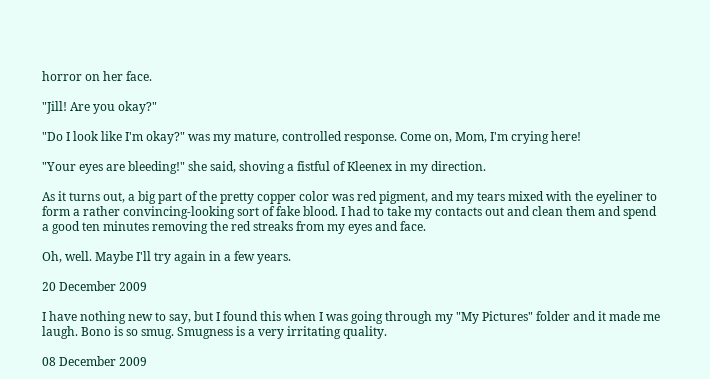horror on her face.

"Jill! Are you okay?"

"Do I look like I'm okay?" was my mature, controlled response. Come on, Mom, I'm crying here!

"Your eyes are bleeding!" she said, shoving a fistful of Kleenex in my direction.

As it turns out, a big part of the pretty copper color was red pigment, and my tears mixed with the eyeliner to form a rather convincing-looking sort of fake blood. I had to take my contacts out and clean them and spend a good ten minutes removing the red streaks from my eyes and face.

Oh, well. Maybe I'll try again in a few years.

20 December 2009

I have nothing new to say, but I found this when I was going through my "My Pictures" folder and it made me laugh. Bono is so smug. Smugness is a very irritating quality.

08 December 2009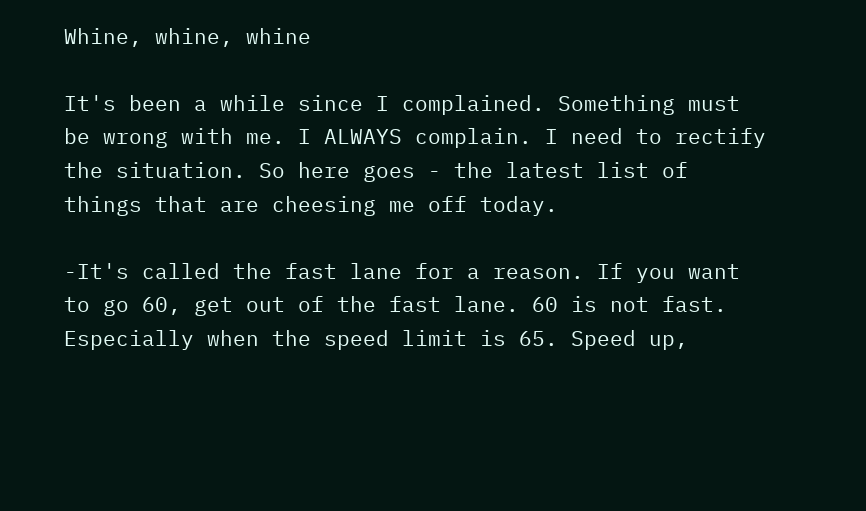Whine, whine, whine

It's been a while since I complained. Something must be wrong with me. I ALWAYS complain. I need to rectify the situation. So here goes - the latest list of things that are cheesing me off today.

-It's called the fast lane for a reason. If you want to go 60, get out of the fast lane. 60 is not fast. Especially when the speed limit is 65. Speed up,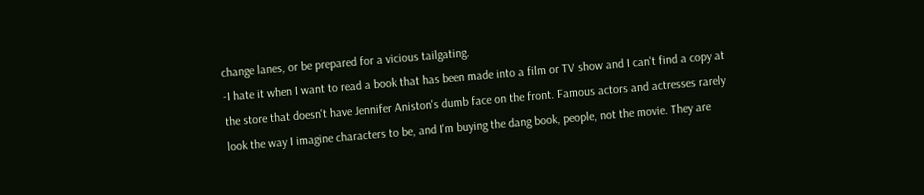change lanes, or be prepared for a vicious tailgating.
-I hate it when I want to read a book that has been made into a film or TV show and I can't find a copy at the store that doesn't have Jennifer Aniston's dumb face on the front. Famous actors and actresses rarely look the way I imagine characters to be, and I'm buying the dang book, people, not the movie. They are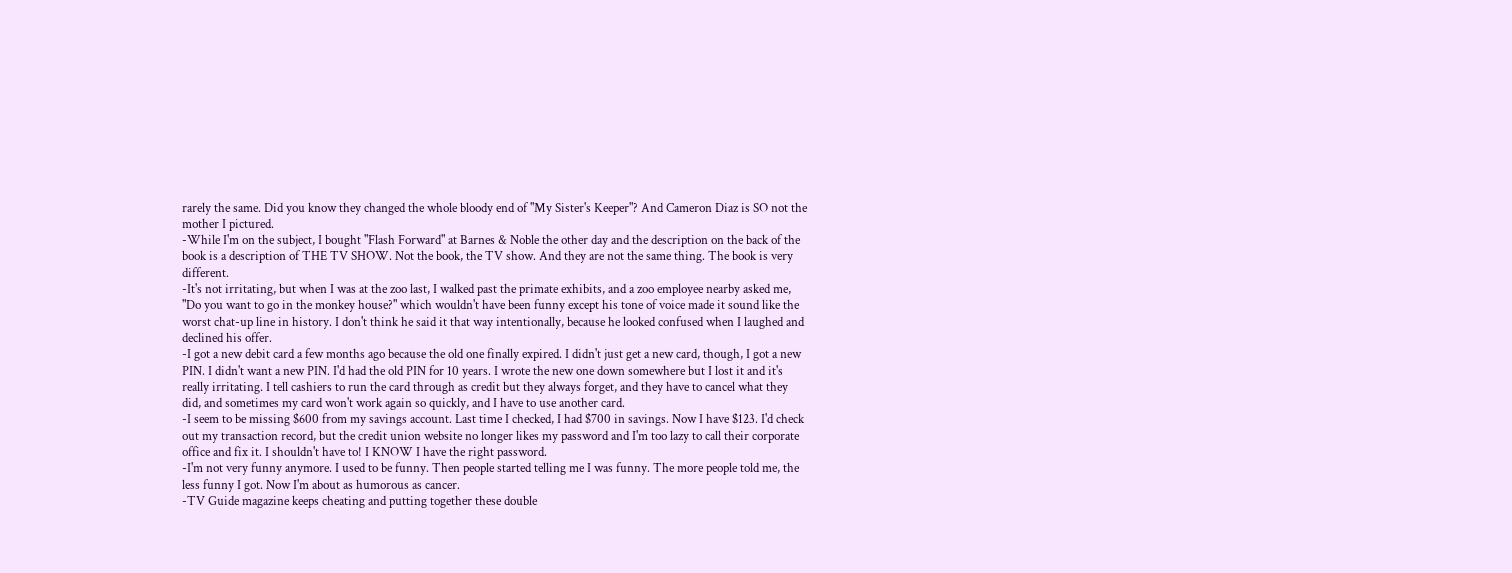rarely the same. Did you know they changed the whole bloody end of "My Sister's Keeper"? And Cameron Diaz is SO not the mother I pictured.
-While I'm on the subject, I bought "Flash Forward" at Barnes & Noble the other day and the description on the back of the book is a description of THE TV SHOW. Not the book, the TV show. And they are not the same thing. The book is very different.
-It's not irritating, but when I was at the zoo last, I walked past the primate exhibits, and a zoo employee nearby asked me, "Do you want to go in the monkey house?" which wouldn't have been funny except his tone of voice made it sound like the worst chat-up line in history. I don't think he said it that way intentionally, because he looked confused when I laughed and declined his offer.
-I got a new debit card a few months ago because the old one finally expired. I didn't just get a new card, though, I got a new PIN. I didn't want a new PIN. I'd had the old PIN for 10 years. I wrote the new one down somewhere but I lost it and it's really irritating. I tell cashiers to run the card through as credit but they always forget, and they have to cancel what they did, and sometimes my card won't work again so quickly, and I have to use another card.
-I seem to be missing $600 from my savings account. Last time I checked, I had $700 in savings. Now I have $123. I'd check out my transaction record, but the credit union website no longer likes my password and I'm too lazy to call their corporate office and fix it. I shouldn't have to! I KNOW I have the right password.
-I'm not very funny anymore. I used to be funny. Then people started telling me I was funny. The more people told me, the less funny I got. Now I'm about as humorous as cancer.
-TV Guide magazine keeps cheating and putting together these double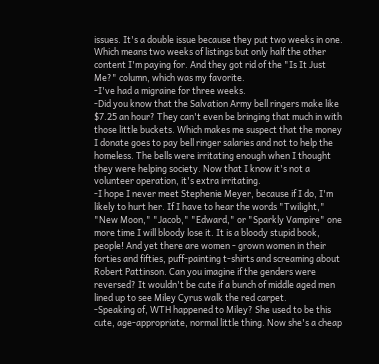issues. It's a double issue because they put two weeks in one. Which means two weeks of listings but only half the other content I'm paying for. And they got rid of the "Is It Just Me?" column, which was my favorite.
-I've had a migraine for three weeks.
-Did you know that the Salvation Army bell ringers make like $7.25 an hour? They can't even be bringing that much in with those little buckets. Which makes me suspect that the money I donate goes to pay bell ringer salaries and not to help the homeless. The bells were irritating enough when I thought they were helping society. Now that I know it's not a volunteer operation, it's extra irritating.
-I hope I never meet Stephenie Meyer, because if I do, I'm likely to hurt her. If I have to hear the words "Twilight," "New Moon," "Jacob," "Edward," or "Sparkly Vampire" one more time I will bloody lose it. It is a bloody stupid book, people! And yet there are women - grown women in their forties and fifties, puff-painting t-shirts and screaming about Robert Pattinson. Can you imagine if the genders were reversed? It wouldn't be cute if a bunch of middle aged men lined up to see Miley Cyrus walk the red carpet.
-Speaking of, WTH happened to Miley? She used to be this cute, age-appropriate, normal little thing. Now she's a cheap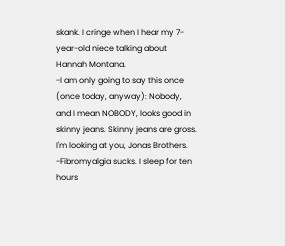skank. I cringe when I hear my 7-year-old niece talking about Hannah Montana.
-I am only going to say this once (once today, anyway): Nobody, and I mean NOBODY, looks good in skinny jeans. Skinny jeans are gross. I'm looking at you, Jonas Brothers.
-Fibromyalgia sucks. I sleep for ten hours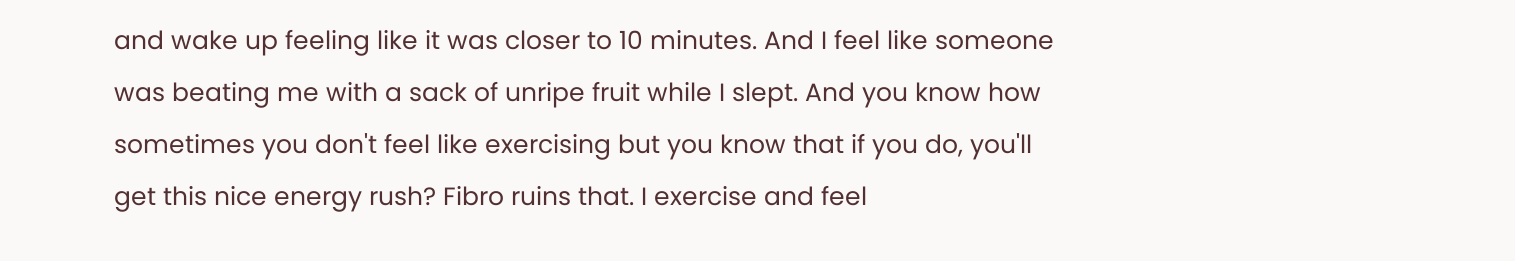and wake up feeling like it was closer to 10 minutes. And I feel like someone was beating me with a sack of unripe fruit while I slept. And you know how sometimes you don't feel like exercising but you know that if you do, you'll get this nice energy rush? Fibro ruins that. I exercise and feel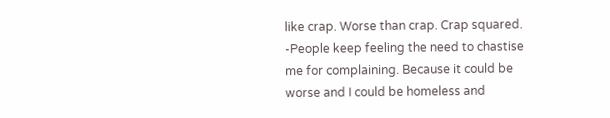like crap. Worse than crap. Crap squared.
-People keep feeling the need to chastise me for complaining. Because it could be worse and I could be homeless and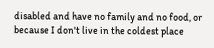disabled and have no family and no food, or because I don't live in the coldest place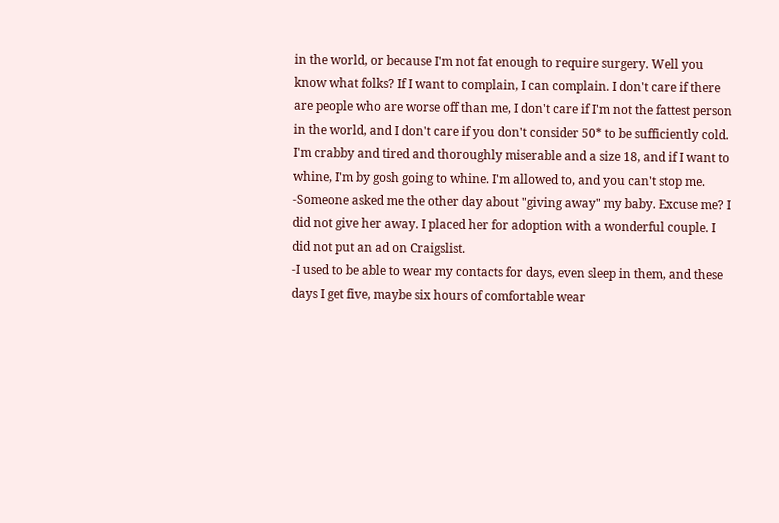in the world, or because I'm not fat enough to require surgery. Well you know what folks? If I want to complain, I can complain. I don't care if there are people who are worse off than me, I don't care if I'm not the fattest person in the world, and I don't care if you don't consider 50* to be sufficiently cold. I'm crabby and tired and thoroughly miserable and a size 18, and if I want to whine, I'm by gosh going to whine. I'm allowed to, and you can't stop me.
-Someone asked me the other day about "giving away" my baby. Excuse me? I did not give her away. I placed her for adoption with a wonderful couple. I did not put an ad on Craigslist.
-I used to be able to wear my contacts for days, even sleep in them, and these days I get five, maybe six hours of comfortable wear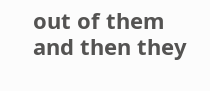out of them and then they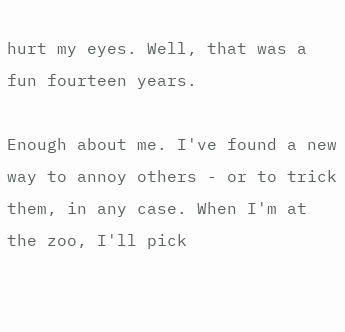hurt my eyes. Well, that was a fun fourteen years.

Enough about me. I've found a new way to annoy others - or to trick them, in any case. When I'm at the zoo, I'll pick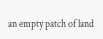an empty patch of land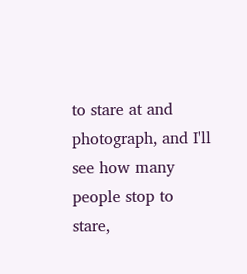to stare at and photograph, and I'll see how many people stop to stare,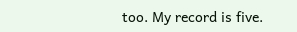too. My record is five.